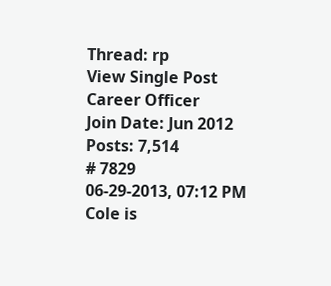Thread: rp
View Single Post
Career Officer
Join Date: Jun 2012
Posts: 7,514
# 7829
06-29-2013, 07:12 PM
Cole is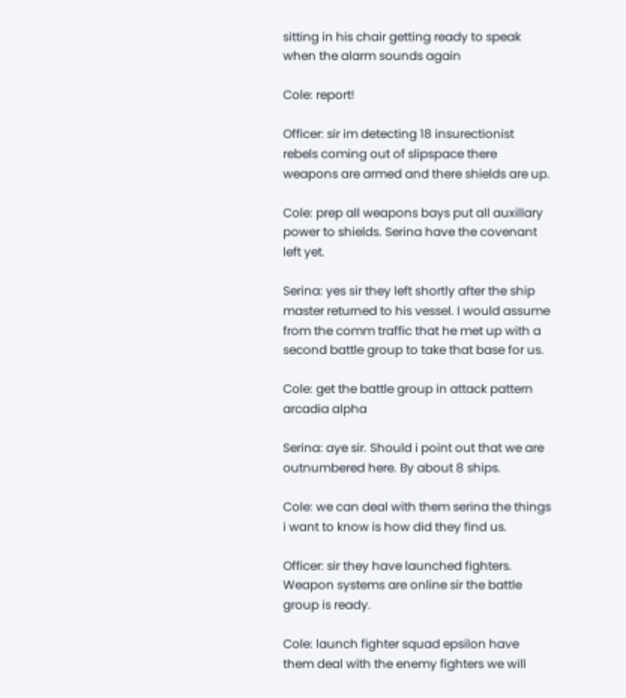sitting in his chair getting ready to speak when the alarm sounds again

Cole: report!

Officer: sir im detecting 18 insurectionist rebels coming out of slipspace there weapons are armed and there shields are up.

Cole: prep all weapons bays put all auxillary power to shields. Serina have the covenant left yet.

Serina: yes sir they left shortly after the ship master returned to his vessel. I would assume from the comm traffic that he met up with a second battle group to take that base for us.

Cole: get the battle group in attack pattern arcadia alpha

Serina: aye sir. Should i point out that we are outnumbered here. By about 8 ships.

Cole: we can deal with them serina the things i want to know is how did they find us.

Officer: sir they have launched fighters. Weapon systems are online sir the battle group is ready.

Cole: launch fighter squad epsilon have them deal with the enemy fighters we will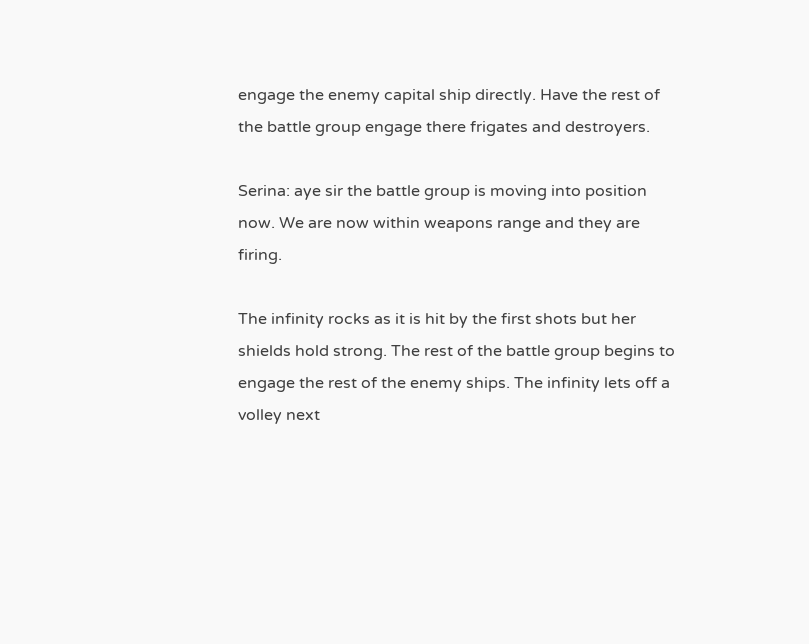engage the enemy capital ship directly. Have the rest of the battle group engage there frigates and destroyers.

Serina: aye sir the battle group is moving into position now. We are now within weapons range and they are firing.

The infinity rocks as it is hit by the first shots but her shields hold strong. The rest of the battle group begins to engage the rest of the enemy ships. The infinity lets off a volley next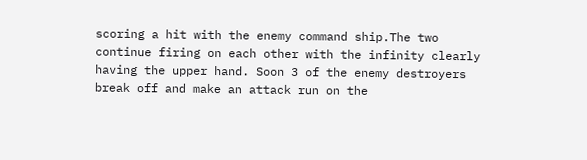scoring a hit with the enemy command ship.The two continue firing on each other with the infinity clearly having the upper hand. Soon 3 of the enemy destroyers break off and make an attack run on the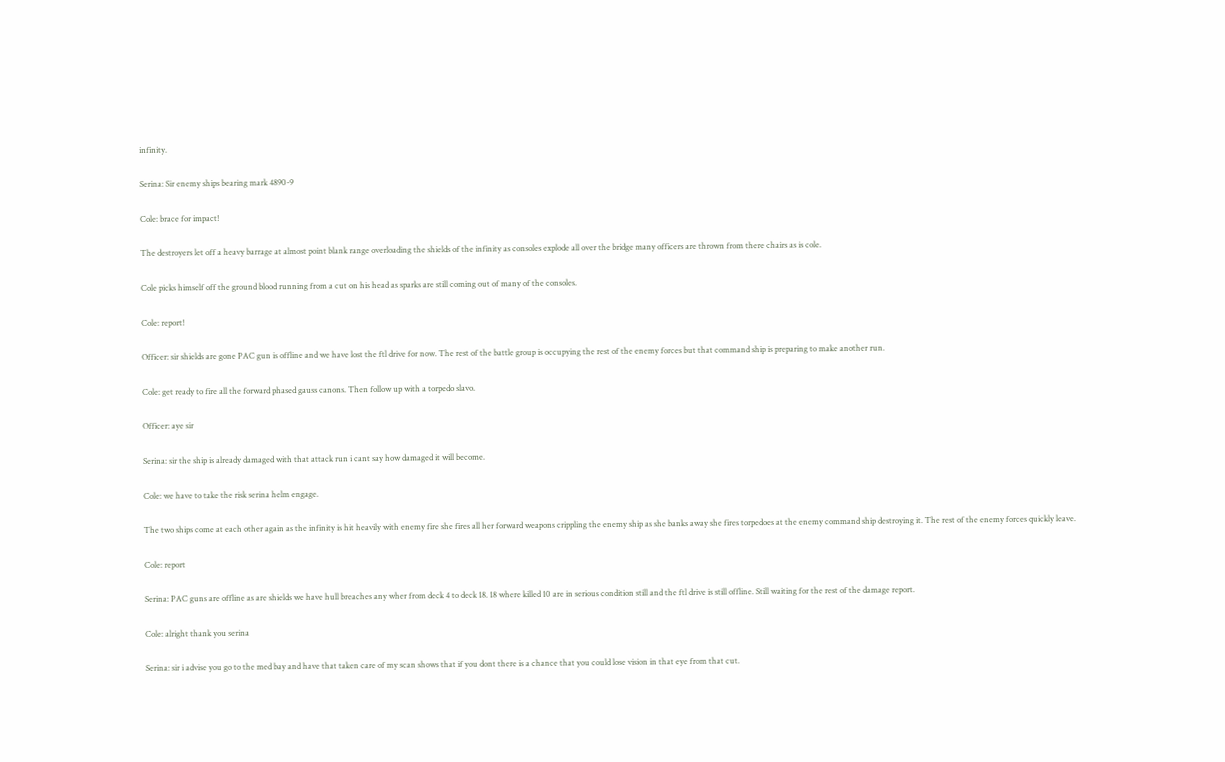infinity.

Serina: Sir enemy ships bearing mark 4890-9

Cole: brace for impact!

The destroyers let off a heavy barrage at almost point blank range overloading the shields of the infinity as consoles explode all over the bridge many officers are thrown from there chairs as is cole.

Cole picks himself off the ground blood running from a cut on his head as sparks are still coming out of many of the consoles.

Cole: report!

Officer: sir shields are gone PAC gun is offline and we have lost the ftl drive for now. The rest of the battle group is occupying the rest of the enemy forces but that command ship is preparing to make another run.

Cole: get ready to fire all the forward phased gauss canons. Then follow up with a torpedo slavo.

Officer: aye sir

Serina: sir the ship is already damaged with that attack run i cant say how damaged it will become.

Cole: we have to take the risk serina helm engage.

The two ships come at each other again as the infinity is hit heavily with enemy fire she fires all her forward weapons crippling the enemy ship as she banks away she fires torpedoes at the enemy command ship destroying it. The rest of the enemy forces quickly leave.

Cole: report

Serina: PAC guns are offline as are shields we have hull breaches any wher from deck 4 to deck 18. 18 where killed 10 are in serious condition still and the ftl drive is still offline. Still waiting for the rest of the damage report.

Cole: alright thank you serina

Serina: sir i advise you go to the med bay and have that taken care of my scan shows that if you dont there is a chance that you could lose vision in that eye from that cut.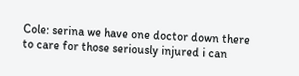Cole: serina we have one doctor down there to care for those seriously injured i can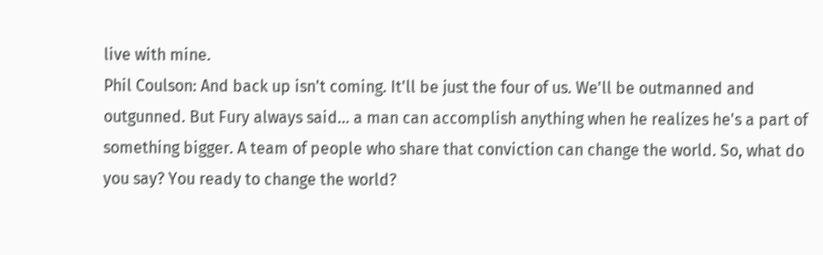live with mine.
Phil Coulson: And back up isn't coming. It'll be just the four of us. We'll be outmanned and outgunned. But Fury always said... a man can accomplish anything when he realizes he's a part of something bigger. A team of people who share that conviction can change the world. So, what do you say? You ready to change the world?